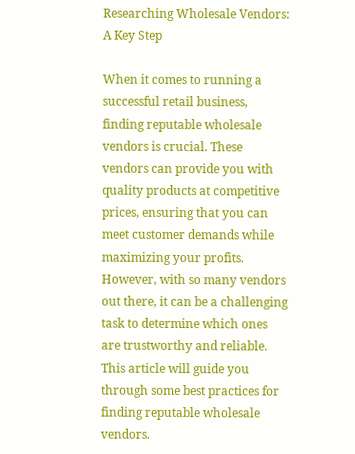Researching Wholesale Vendors: A Key Step

When it comes to running a successful retail business, finding reputable wholesale vendors is crucial. These vendors can provide you with quality products at competitive prices, ensuring that you can meet customer demands while maximizing your profits. However, with so many vendors out there, it can be a challenging task to determine which ones are trustworthy and reliable. This article will guide you through some best practices for finding reputable wholesale vendors.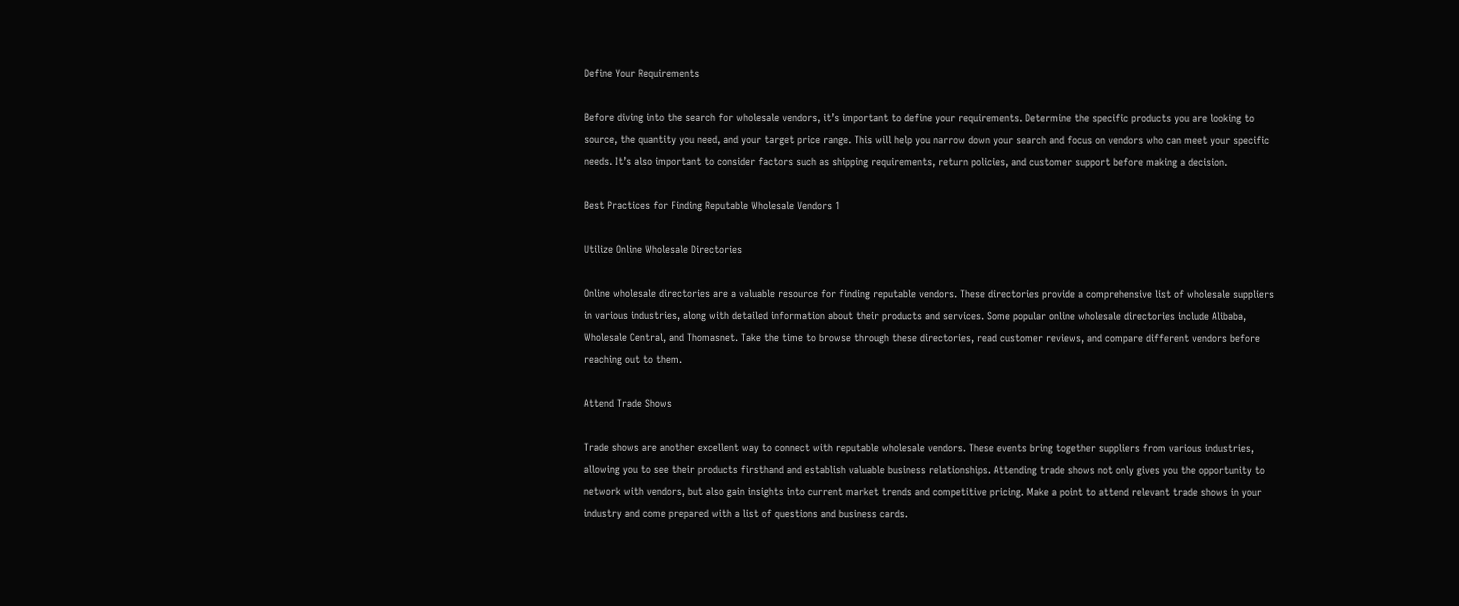Define Your Requirements

Before diving into the search for wholesale vendors, it’s important to define your requirements. Determine the specific products you are looking to source, the quantity you need, and your target price range. This will help you narrow down your search and focus on vendors who can meet your specific needs. It’s also important to consider factors such as shipping requirements, return policies, and customer support before making a decision.

Best Practices for Finding Reputable Wholesale Vendors 1

Utilize Online Wholesale Directories

Online wholesale directories are a valuable resource for finding reputable vendors. These directories provide a comprehensive list of wholesale suppliers in various industries, along with detailed information about their products and services. Some popular online wholesale directories include Alibaba, Wholesale Central, and Thomasnet. Take the time to browse through these directories, read customer reviews, and compare different vendors before reaching out to them.

Attend Trade Shows

Trade shows are another excellent way to connect with reputable wholesale vendors. These events bring together suppliers from various industries, allowing you to see their products firsthand and establish valuable business relationships. Attending trade shows not only gives you the opportunity to network with vendors, but also gain insights into current market trends and competitive pricing. Make a point to attend relevant trade shows in your industry and come prepared with a list of questions and business cards.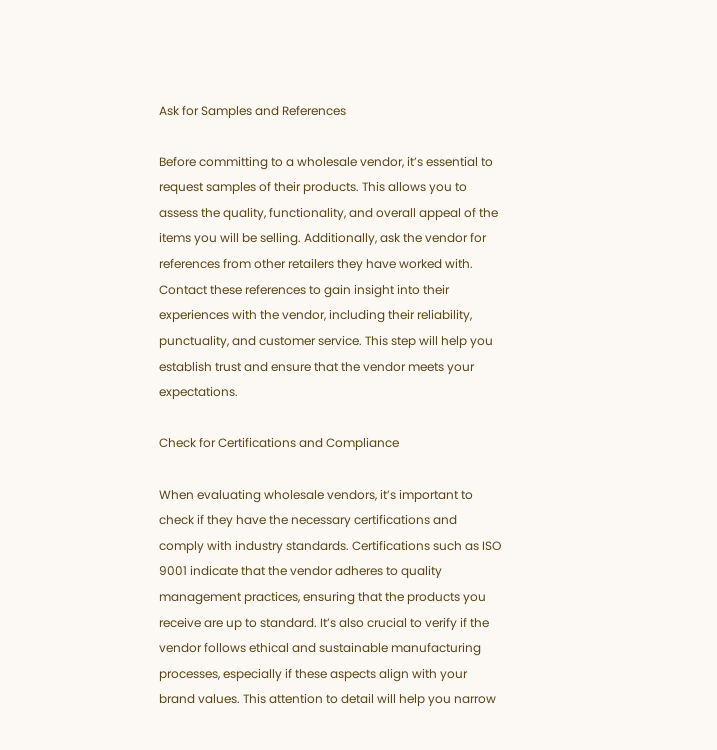Ask for Samples and References

Before committing to a wholesale vendor, it’s essential to request samples of their products. This allows you to assess the quality, functionality, and overall appeal of the items you will be selling. Additionally, ask the vendor for references from other retailers they have worked with. Contact these references to gain insight into their experiences with the vendor, including their reliability, punctuality, and customer service. This step will help you establish trust and ensure that the vendor meets your expectations.

Check for Certifications and Compliance

When evaluating wholesale vendors, it’s important to check if they have the necessary certifications and comply with industry standards. Certifications such as ISO 9001 indicate that the vendor adheres to quality management practices, ensuring that the products you receive are up to standard. It’s also crucial to verify if the vendor follows ethical and sustainable manufacturing processes, especially if these aspects align with your brand values. This attention to detail will help you narrow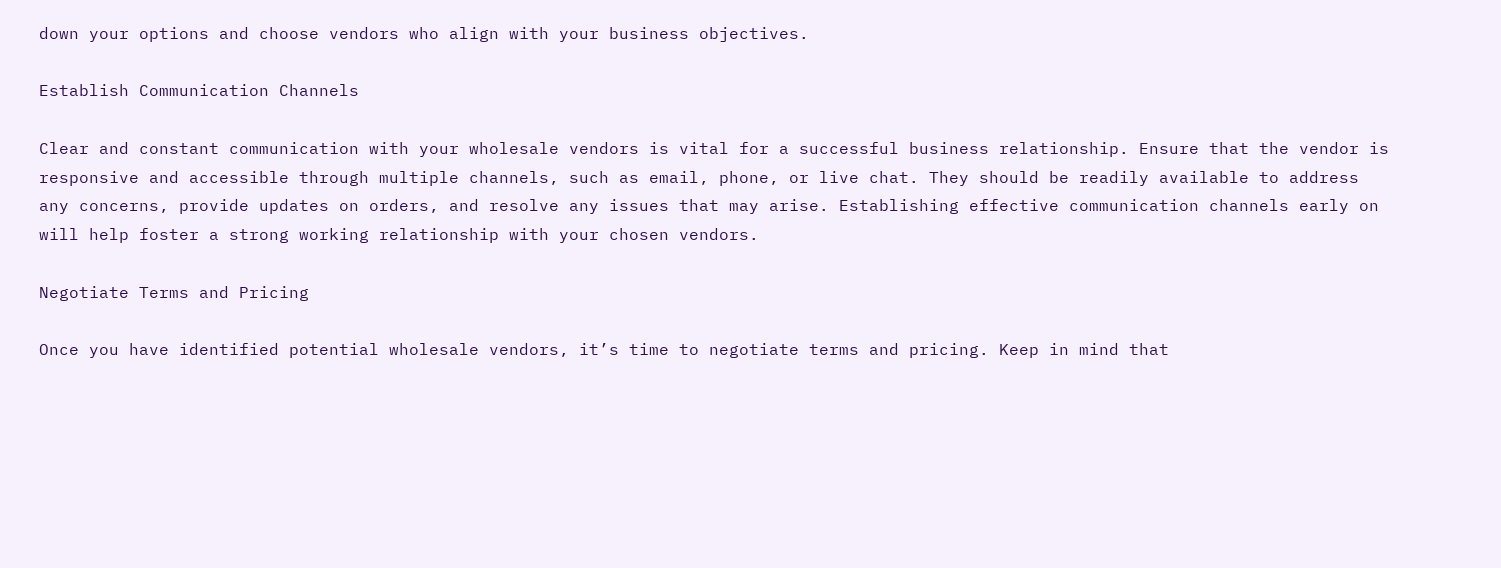down your options and choose vendors who align with your business objectives.

Establish Communication Channels

Clear and constant communication with your wholesale vendors is vital for a successful business relationship. Ensure that the vendor is responsive and accessible through multiple channels, such as email, phone, or live chat. They should be readily available to address any concerns, provide updates on orders, and resolve any issues that may arise. Establishing effective communication channels early on will help foster a strong working relationship with your chosen vendors.

Negotiate Terms and Pricing

Once you have identified potential wholesale vendors, it’s time to negotiate terms and pricing. Keep in mind that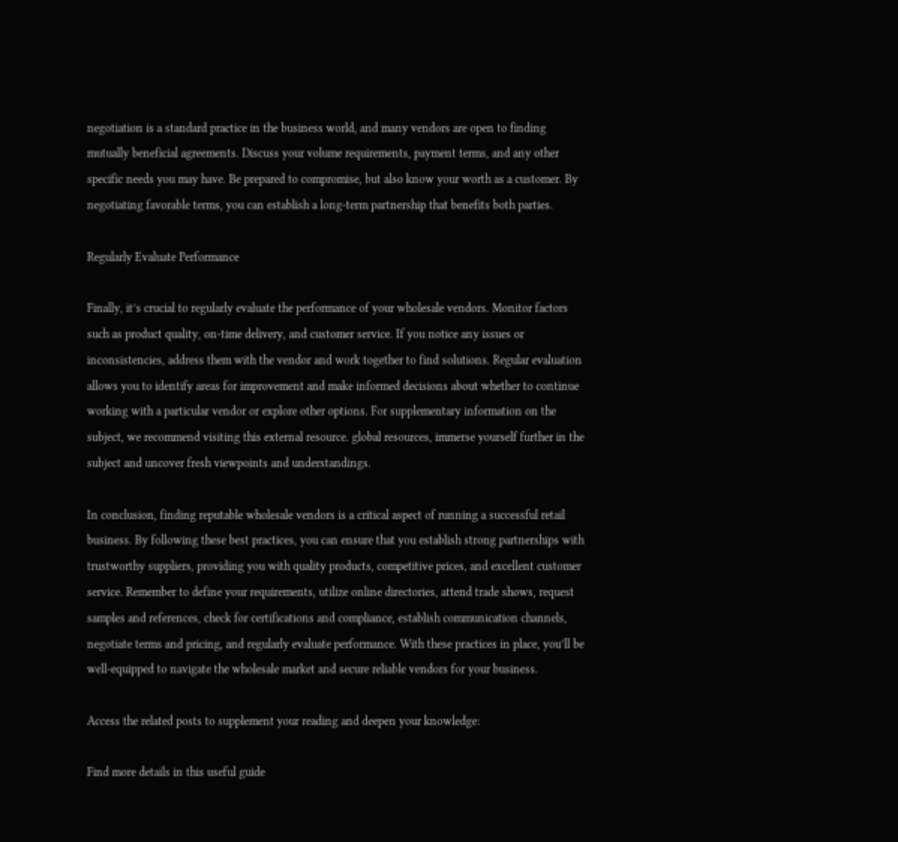negotiation is a standard practice in the business world, and many vendors are open to finding mutually beneficial agreements. Discuss your volume requirements, payment terms, and any other specific needs you may have. Be prepared to compromise, but also know your worth as a customer. By negotiating favorable terms, you can establish a long-term partnership that benefits both parties.

Regularly Evaluate Performance

Finally, it’s crucial to regularly evaluate the performance of your wholesale vendors. Monitor factors such as product quality, on-time delivery, and customer service. If you notice any issues or inconsistencies, address them with the vendor and work together to find solutions. Regular evaluation allows you to identify areas for improvement and make informed decisions about whether to continue working with a particular vendor or explore other options. For supplementary information on the subject, we recommend visiting this external resource. global resources, immerse yourself further in the subject and uncover fresh viewpoints and understandings.

In conclusion, finding reputable wholesale vendors is a critical aspect of running a successful retail business. By following these best practices, you can ensure that you establish strong partnerships with trustworthy suppliers, providing you with quality products, competitive prices, and excellent customer service. Remember to define your requirements, utilize online directories, attend trade shows, request samples and references, check for certifications and compliance, establish communication channels, negotiate terms and pricing, and regularly evaluate performance. With these practices in place, you’ll be well-equipped to navigate the wholesale market and secure reliable vendors for your business.

Access the related posts to supplement your reading and deepen your knowledge:

Find more details in this useful guide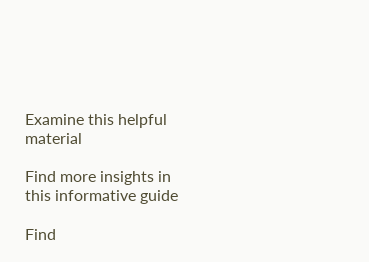Examine this helpful material

Find more insights in this informative guide

Find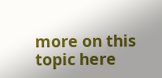more on this topic here